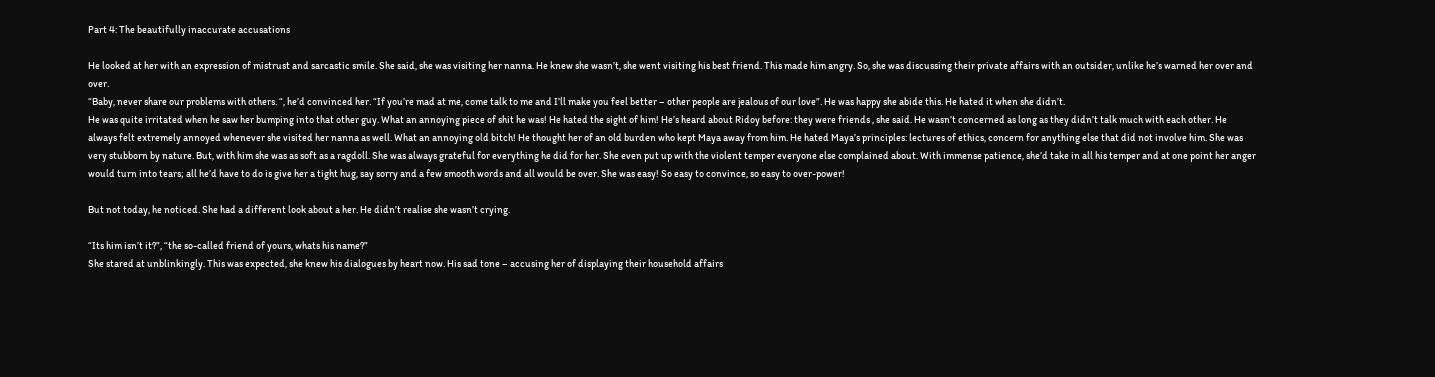Part 4: The beautifully inaccurate accusations

He looked at her with an expression of mistrust and sarcastic smile. She said, she was visiting her nanna. He knew she wasn’t, she went visiting his best friend. This made him angry. So, she was discussing their private affairs with an outsider, unlike he’s warned her over and over.
“Baby, never share our problems with others. “, he’d convinced her. “If you’re mad at me, come talk to me and I’ll make you feel better – other people are jealous of our love”. He was happy she abide this. He hated it when she didn’t.
He was quite irritated when he saw her bumping into that other guy. What an annoying piece of shit he was! He hated the sight of him! He’s heard about Ridoy before: they were friends , she said. He wasn’t concerned as long as they didn’t talk much with each other. He always felt extremely annoyed whenever she visited her nanna as well. What an annoying old bitch! He thought her of an old burden who kept Maya away from him. He hated Maya’s principles: lectures of ethics, concern for anything else that did not involve him. She was very stubborn by nature. But, with him she was as soft as a ragdoll. She was always grateful for everything he did for her. She even put up with the violent temper everyone else complained about. With immense patience, she’d take in all his temper and at one point her anger would turn into tears; all he’d have to do is give her a tight hug, say sorry and a few smooth words and all would be over. She was easy! So easy to convince, so easy to over-power!

But not today, he noticed. She had a different look about a her. He didn’t realise she wasn’t crying.

“Its him isn’t it?”, “the so-called friend of yours, whats his name?”
She stared at unblinkingly. This was expected, she knew his dialogues by heart now. His sad tone – accusing her of displaying their household affairs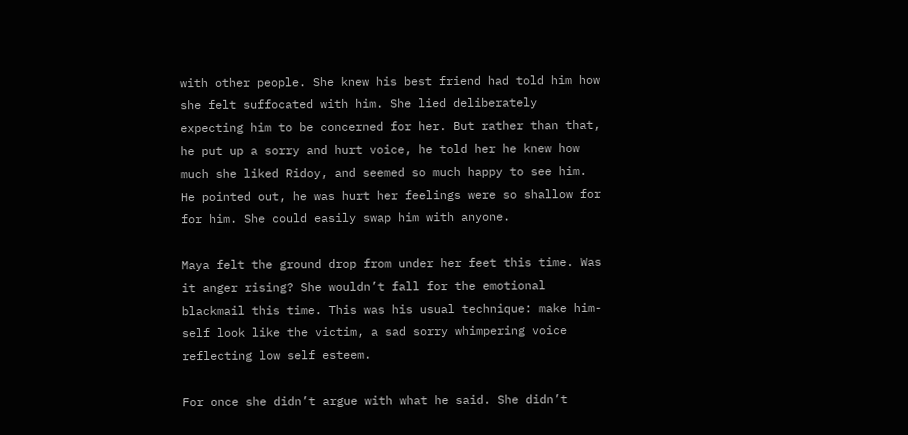with other people. She knew his best friend had told him how she felt suffocated with him. She lied deliberately expecting him to be concerned for her. But rather than that, he put up a sorry and hurt voice, he told her he knew how much she liked Ridoy, and seemed so much happy to see him. He pointed out, he was hurt her feelings were so shallow for for him. She could easily swap him with anyone.

Maya felt the ground drop from under her feet this time. Was it anger rising? She wouldn’t fall for the emotional blackmail this time. This was his usual technique: make him-self look like the victim, a sad sorry whimpering voice reflecting low self esteem.

For once she didn’t argue with what he said. She didn’t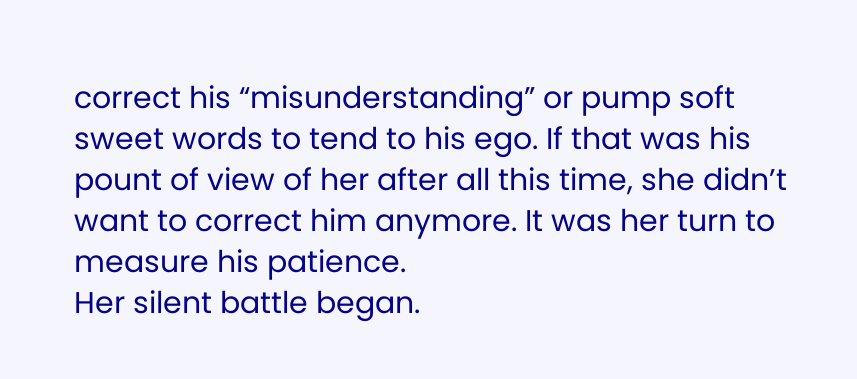correct his “misunderstanding” or pump soft sweet words to tend to his ego. If that was his pount of view of her after all this time, she didn’t want to correct him anymore. It was her turn to measure his patience.
Her silent battle began.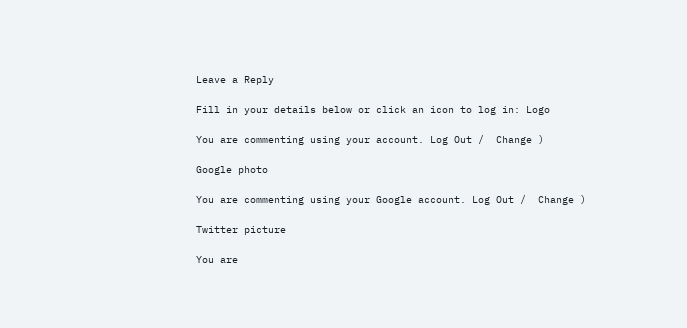Leave a Reply

Fill in your details below or click an icon to log in: Logo

You are commenting using your account. Log Out /  Change )

Google photo

You are commenting using your Google account. Log Out /  Change )

Twitter picture

You are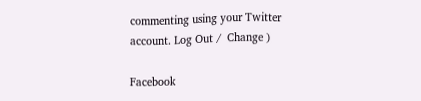commenting using your Twitter account. Log Out /  Change )

Facebook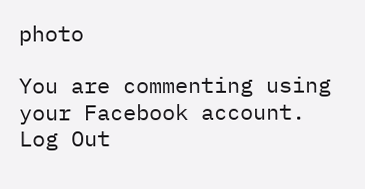photo

You are commenting using your Facebook account. Log Out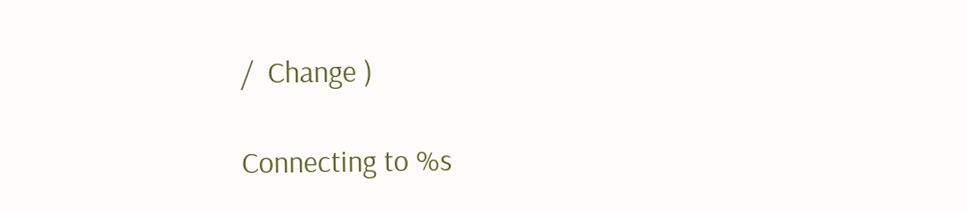/  Change )

Connecting to %s